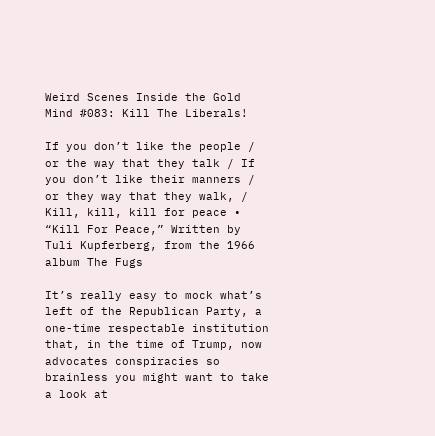Weird Scenes Inside the Gold Mind #083: Kill The Liberals!

If you don’t like the people / or the way that they talk / If you don’t like their manners / or they way that they walk, / Kill, kill, kill for peace • “Kill For Peace,” Written by Tuli Kupferberg, from the 1966 album The Fugs

It’s really easy to mock what’s left of the Republican Party, a one-time respectable institution that, in the time of Trump, now advocates conspiracies so brainless you might want to take a look at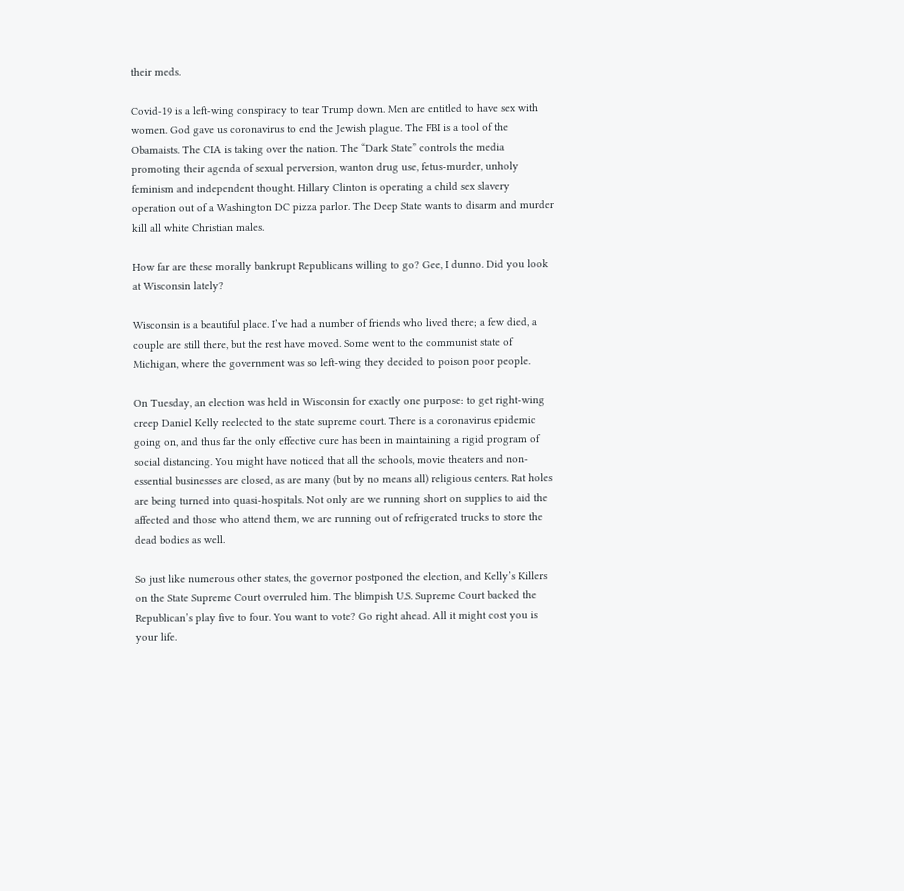their meds.

Covid-19 is a left-wing conspiracy to tear Trump down. Men are entitled to have sex with women. God gave us coronavirus to end the Jewish plague. The FBI is a tool of the Obamaists. The CIA is taking over the nation. The “Dark State” controls the media promoting their agenda of sexual perversion, wanton drug use, fetus-murder, unholy feminism and independent thought. Hillary Clinton is operating a child sex slavery operation out of a Washington DC pizza parlor. The Deep State wants to disarm and murder kill all white Christian males.

How far are these morally bankrupt Republicans willing to go? Gee, I dunno. Did you look at Wisconsin lately?

Wisconsin is a beautiful place. I’ve had a number of friends who lived there; a few died, a couple are still there, but the rest have moved. Some went to the communist state of Michigan, where the government was so left-wing they decided to poison poor people.

On Tuesday, an election was held in Wisconsin for exactly one purpose: to get right-wing creep Daniel Kelly reelected to the state supreme court. There is a coronavirus epidemic going on, and thus far the only effective cure has been in maintaining a rigid program of social distancing. You might have noticed that all the schools, movie theaters and non-essential businesses are closed, as are many (but by no means all) religious centers. Rat holes are being turned into quasi-hospitals. Not only are we running short on supplies to aid the affected and those who attend them, we are running out of refrigerated trucks to store the dead bodies as well.

So just like numerous other states, the governor postponed the election, and Kelly’s Killers on the State Supreme Court overruled him. The blimpish U.S. Supreme Court backed the Republican’s play five to four. You want to vote? Go right ahead. All it might cost you is your life.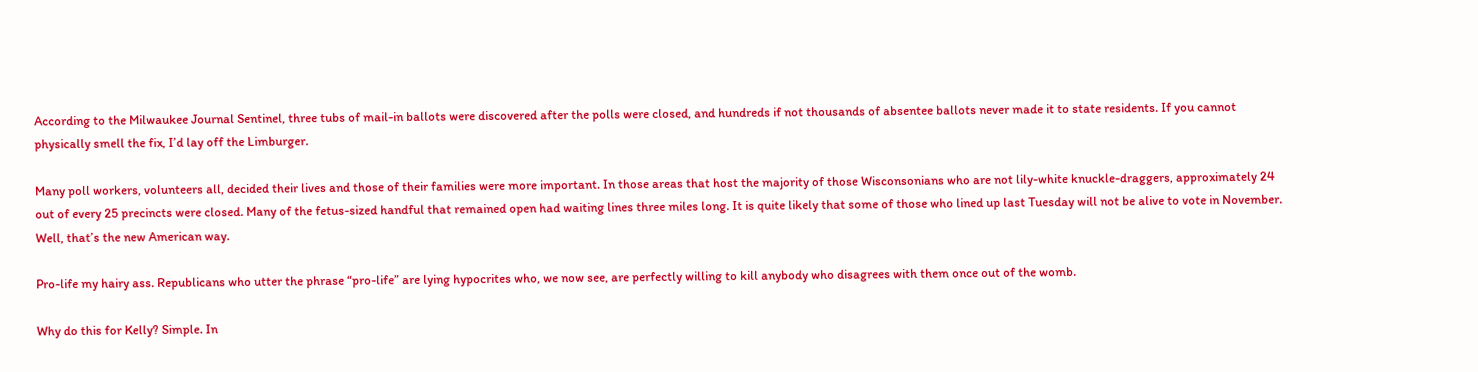According to the Milwaukee Journal Sentinel, three tubs of mail-in ballots were discovered after the polls were closed, and hundreds if not thousands of absentee ballots never made it to state residents. If you cannot physically smell the fix, I’d lay off the Limburger.

Many poll workers, volunteers all, decided their lives and those of their families were more important. In those areas that host the majority of those Wisconsonians who are not lily-white knuckle-draggers, approximately 24 out of every 25 precincts were closed. Many of the fetus-sized handful that remained open had waiting lines three miles long. It is quite likely that some of those who lined up last Tuesday will not be alive to vote in November. Well, that’s the new American way.

Pro-life my hairy ass. Republicans who utter the phrase “pro-life” are lying hypocrites who, we now see, are perfectly willing to kill anybody who disagrees with them once out of the womb.

Why do this for Kelly? Simple. In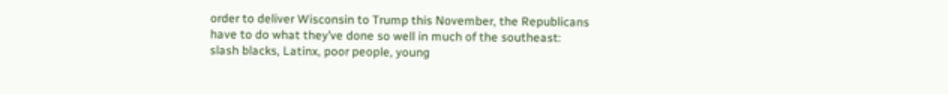order to deliver Wisconsin to Trump this November, the Republicans have to do what they’ve done so well in much of the southeast: slash blacks, Latinx, poor people, young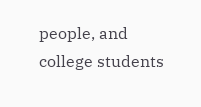people, and college students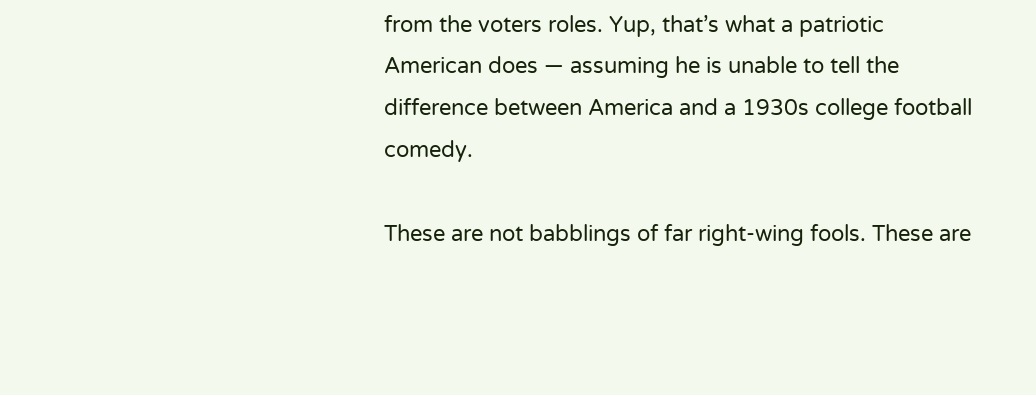from the voters roles. Yup, that’s what a patriotic American does — assuming he is unable to tell the difference between America and a 1930s college football comedy.

These are not babblings of far right-wing fools. These are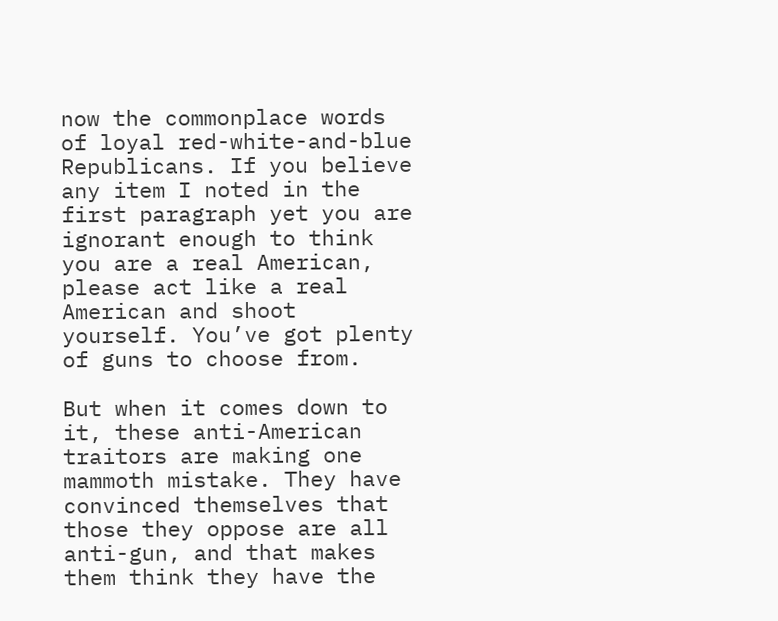now the commonplace words of loyal red-white-and-blue Republicans. If you believe any item I noted in the first paragraph yet you are ignorant enough to think you are a real American, please act like a real American and shoot yourself. You’ve got plenty of guns to choose from.

But when it comes down to it, these anti-American traitors are making one mammoth mistake. They have convinced themselves that those they oppose are all anti-gun, and that makes them think they have the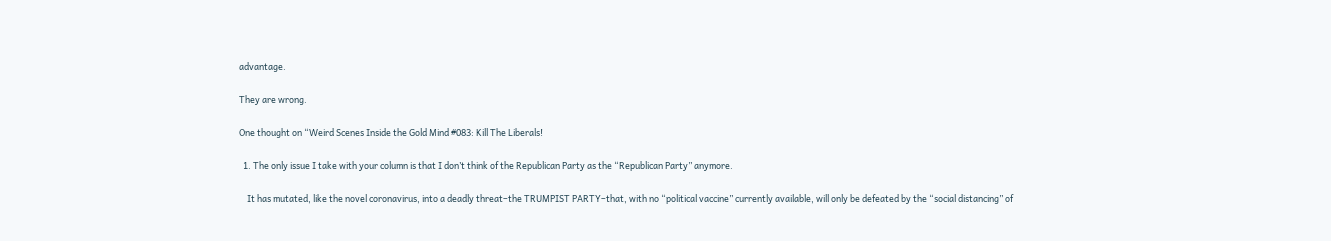advantage.

They are wrong.

One thought on “Weird Scenes Inside the Gold Mind #083: Kill The Liberals!

  1. The only issue I take with your column is that I don’t think of the Republican Party as the “Republican Party” anymore.

    It has mutated, like the novel coronavirus, into a deadly threat–the TRUMPIST PARTY–that, with no “political vaccine” currently available, will only be defeated by the “social distancing” of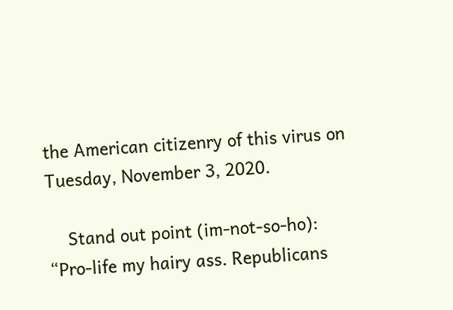the American citizenry of this virus on Tuesday, November 3, 2020.

    Stand out point (im-not-so-ho): “Pro-life my hairy ass. Republicans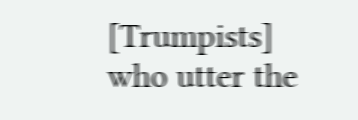[Trumpists] who utter the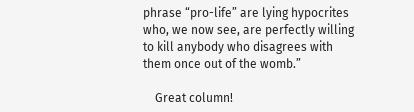phrase “pro-life” are lying hypocrites who, we now see, are perfectly willing to kill anybody who disagrees with them once out of the womb.”

    Great column!